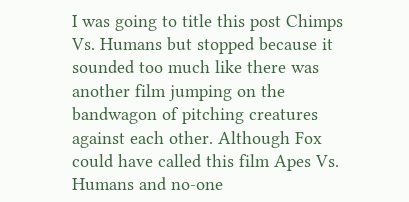I was going to title this post Chimps Vs. Humans but stopped because it sounded too much like there was another film jumping on the bandwagon of pitching creatures against each other. Although Fox could have called this film Apes Vs. Humans and no-one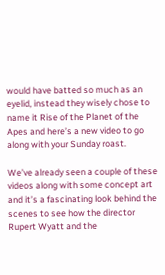would have batted so much as an eyelid, instead they wisely chose to name it Rise of the Planet of the Apes and here’s a new video to go along with your Sunday roast.

We’ve already seen a couple of these videos along with some concept art and it’s a fascinating look behind the scenes to see how the director Rupert Wyatt and the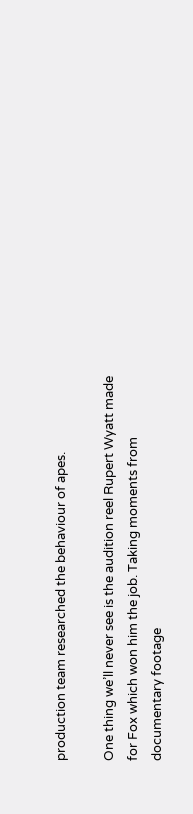production team researched the behaviour of apes.

One thing we’ll never see is the audition reel Rupert Wyatt made for Fox which won him the job. Taking moments from documentary footage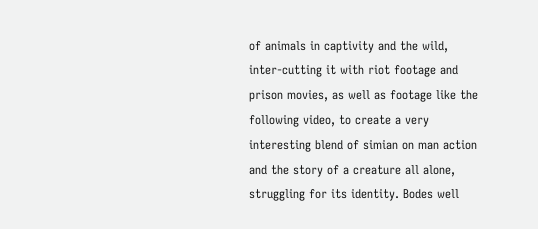of animals in captivity and the wild, inter-cutting it with riot footage and prison movies, as well as footage like the following video, to create a very interesting blend of simian on man action and the story of a creature all alone, struggling for its identity. Bodes well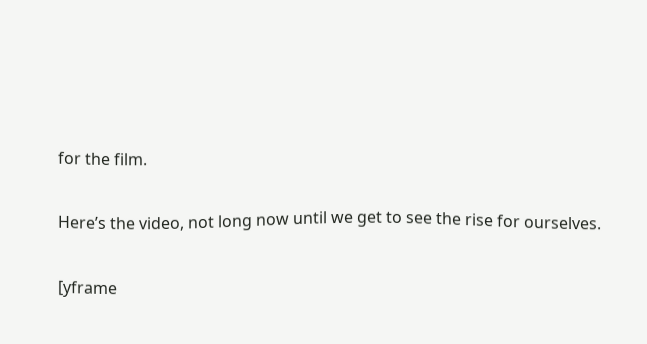for the film.

Here’s the video, not long now until we get to see the rise for ourselves.

[yframe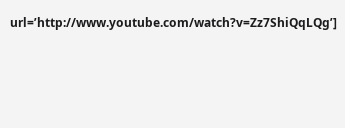url=’http://www.youtube.com/watch?v=Zz7ShiQqLQg’]